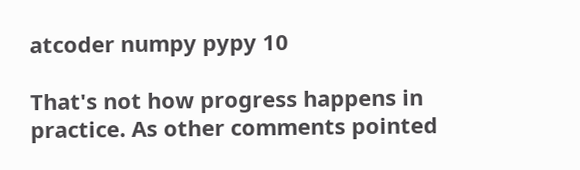atcoder numpy pypy 10

That's not how progress happens in practice. As other comments pointed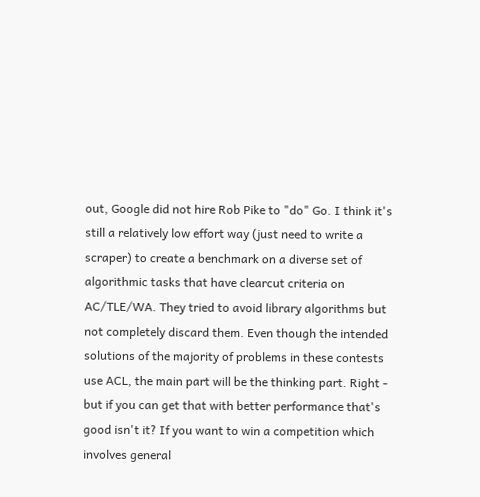out, Google did not hire Rob Pike to "do" Go. I think it's still a relatively low effort way (just need to write a scraper) to create a benchmark on a diverse set of algorithmic tasks that have clearcut criteria on AC/TLE/WA. They tried to avoid library algorithms but not completely discard them. Even though the intended solutions of the majority of problems in these contests use ACL, the main part will be the thinking part. Right - but if you can get that with better performance that's good isn't it? If you want to win a competition which involves general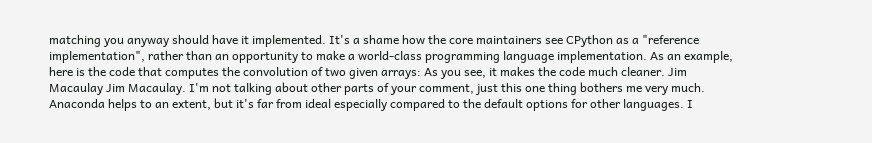matching you anyway should have it implemented. It's a shame how the core maintainers see CPython as a "reference implementation", rather than an opportunity to make a world-class programming language implementation. As an example, here is the code that computes the convolution of two given arrays: As you see, it makes the code much cleaner. Jim Macaulay Jim Macaulay. I'm not talking about other parts of your comment, just this one thing bothers me very much. Anaconda helps to an extent, but it's far from ideal especially compared to the default options for other languages. I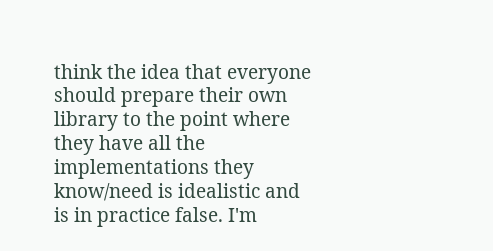think the idea that everyone should prepare their own library to the point where they have all the implementations they know/need is idealistic and is in practice false. I'm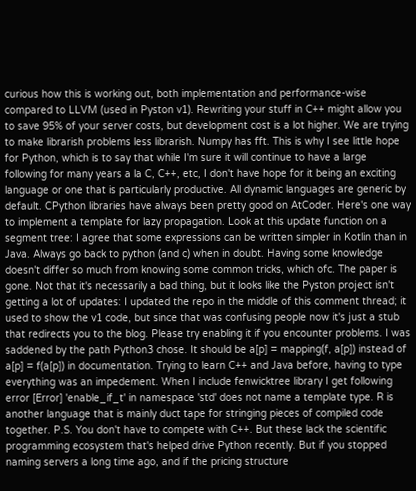curious how this is working out, both implementation and performance-wise compared to LLVM (used in Pyston v1). Rewriting your stuff in C++ might allow you to save 95% of your server costs, but development cost is a lot higher. We are trying to make librarish problems less librarish. Numpy has fft. This is why I see little hope for Python, which is to say that while I'm sure it will continue to have a large following for many years a la C, C++, etc, I don't have hope for it being an exciting language or one that is particularly productive. All dynamic languages are generic by default. CPython libraries have always been pretty good on AtCoder. Here's one way to implement a template for lazy propagation. Look at this update function on a segment tree: I agree that some expressions can be written simpler in Kotlin than in Java. Always go back to python (and c) when in doubt. Having some knowledge doesn't differ so much from knowing some common tricks, which ofc. The paper is gone. Not that it's necessarily a bad thing, but it looks like the Pyston project isn't getting a lot of updates: I updated the repo in the middle of this comment thread; it used to show the v1 code, but since that was confusing people now it's just a stub that redirects you to the blog. Please try enabling it if you encounter problems. I was saddened by the path Python3 chose. It should be a[p] = mapping(f, a[p]) instead of a[p] = f(a[p]) in documentation. Trying to learn C++ and Java before, having to type everything was an impedement. When I include fenwicktree library I get following error [Error] 'enable_if_t' in namespace 'std' does not name a template type. R is another language that is mainly duct tape for stringing pieces of compiled code together. P.S. You don't have to compete with C++. But these lack the scientific programming ecosystem that's helped drive Python recently. But if you stopped naming servers a long time ago, and if the pricing structure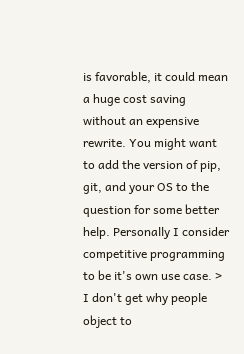is favorable, it could mean a huge cost saving without an expensive rewrite. You might want to add the version of pip, git, and your OS to the question for some better help. Personally I consider competitive programming to be it's own use case. > I don't get why people object to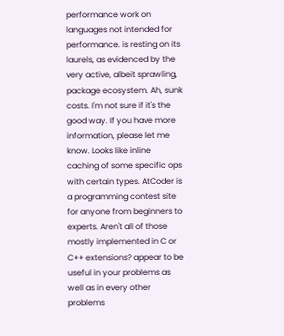performance work on languages not intended for performance. is resting on its laurels, as evidenced by the very active, albeit sprawling, package ecosystem. Ah, sunk costs. I'm not sure if it's the good way. If you have more information, please let me know. Looks like inline caching of some specific ops with certain types. AtCoder is a programming contest site for anyone from beginners to experts. Aren't all of those mostly implemented in C or C++ extensions? appear to be useful in your problems as well as in every other problems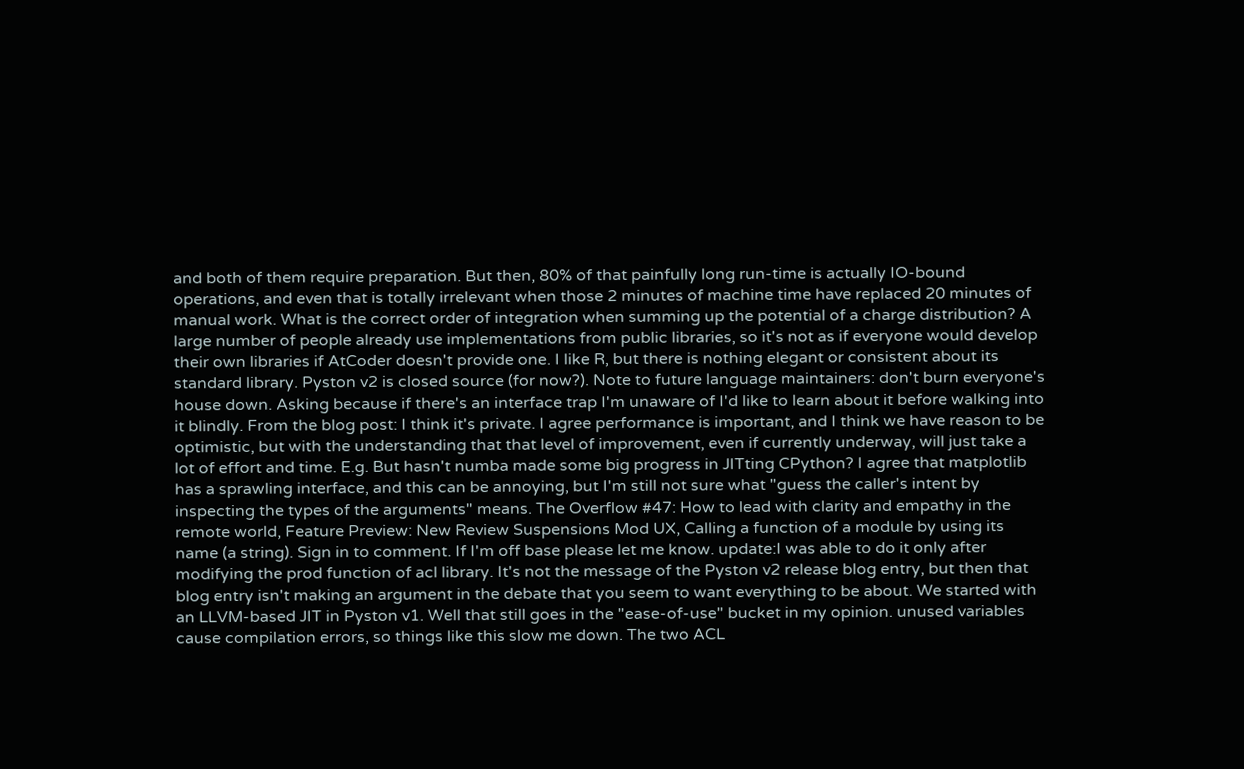and both of them require preparation. But then, 80% of that painfully long run-time is actually IO-bound operations, and even that is totally irrelevant when those 2 minutes of machine time have replaced 20 minutes of manual work. What is the correct order of integration when summing up the potential of a charge distribution? A large number of people already use implementations from public libraries, so it's not as if everyone would develop their own libraries if AtCoder doesn't provide one. I like R, but there is nothing elegant or consistent about its standard library. Pyston v2 is closed source (for now?). Note to future language maintainers: don't burn everyone's house down. Asking because if there's an interface trap I'm unaware of I'd like to learn about it before walking into it blindly. From the blog post: I think it's private. I agree performance is important, and I think we have reason to be optimistic, but with the understanding that that level of improvement, even if currently underway, will just take a lot of effort and time. E.g. But hasn't numba made some big progress in JITting CPython? I agree that matplotlib has a sprawling interface, and this can be annoying, but I'm still not sure what "guess the caller's intent by inspecting the types of the arguments" means. The Overflow #47: How to lead with clarity and empathy in the remote world, Feature Preview: New Review Suspensions Mod UX, Calling a function of a module by using its name (a string). Sign in to comment. If I'm off base please let me know. update:I was able to do it only after modifying the prod function of acl library. It's not the message of the Pyston v2 release blog entry, but then that blog entry isn't making an argument in the debate that you seem to want everything to be about. We started with an LLVM-based JIT in Pyston v1. Well that still goes in the "ease-of-use" bucket in my opinion. unused variables cause compilation errors, so things like this slow me down. The two ACL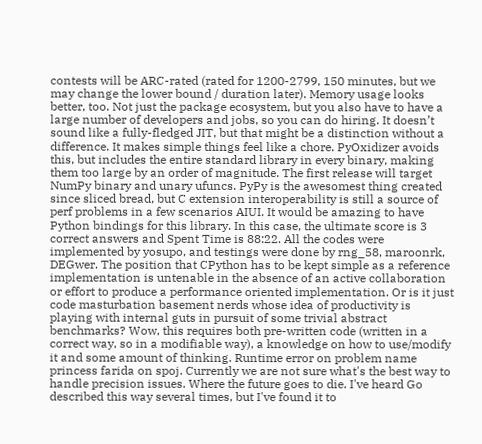contests will be ARC-rated (rated for 1200-2799, 150 minutes, but we may change the lower bound / duration later). Memory usage looks better, too. Not just the package ecosystem, but you also have to have a large number of developers and jobs, so you can do hiring. It doesn’t sound like a fully-fledged JIT, but that might be a distinction without a difference. It makes simple things feel like a chore. PyOxidizer avoids this, but includes the entire standard library in every binary, making them too large by an order of magnitude. The first release will target NumPy binary and unary ufuncs. PyPy is the awesomest thing created since sliced bread, but C extension interoperability is still a source of perf problems in a few scenarios AIUI. It would be amazing to have Python bindings for this library. In this case, the ultimate score is 3 correct answers and Spent Time is 88:22. All the codes were implemented by yosupo, and testings were done by rng_58, maroonrk, DEGwer. The position that CPython has to be kept simple as a reference implementation is untenable in the absence of an active collaboration or effort to produce a performance oriented implementation. Or is it just code masturbation basement nerds whose idea of productivity is playing with internal guts in pursuit of some trivial abstract benchmarks? Wow, this requires both pre-written code (written in a correct way, so in a modifiable way), a knowledge on how to use/modify it and some amount of thinking. Runtime error on problem name princess farida on spoj. Currently we are not sure what's the best way to handle precision issues. Where the future goes to die. I've heard Go described this way several times, but I've found it to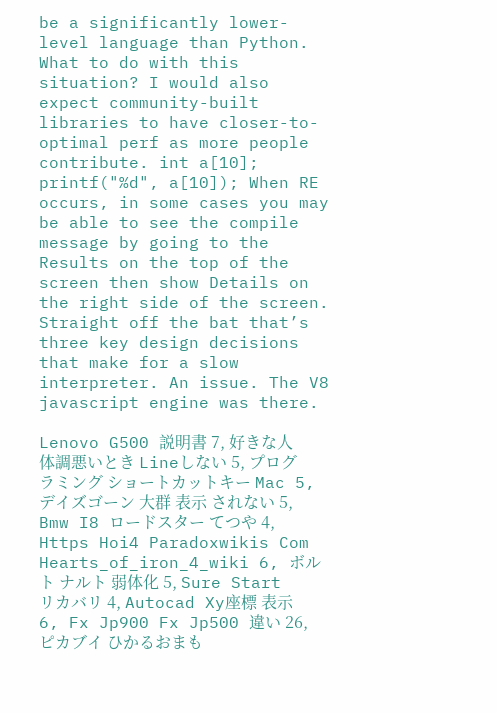be a significantly lower-level language than Python. What to do with this situation? I would also expect community-built libraries to have closer-to-optimal perf as more people contribute. int a[10]; printf("%d", a[10]); When RE occurs, in some cases you may be able to see the compile message by going to the Results on the top of the screen then show Details on the right side of the screen. Straight off the bat that’s three key design decisions that make for a slow interpreter. An issue. The V8 javascript engine was there.

Lenovo G500 説明書 7, 好きな人 体調悪いとき Lineしない 5, プログラミング ショートカットキー Mac 5, デイズゴーン 大群 表示 されない 5, Bmw I8 ロードスター てつや 4, Https Hoi4 Paradoxwikis Com Hearts_of_iron_4_wiki 6, ボルト ナルト 弱体化 5, Sure Start リカバリ 4, Autocad Xy座標 表示 6, Fx Jp900 Fx Jp500 違い 26, ピカブイ ひかるおまも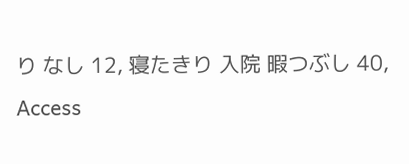り なし 12, 寝たきり 入院 暇つぶし 40, Access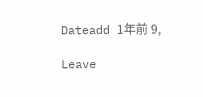Dateadd 1年前 9,

Leave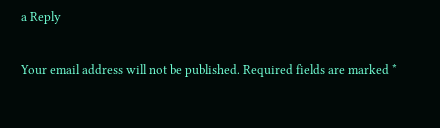a Reply

Your email address will not be published. Required fields are marked *